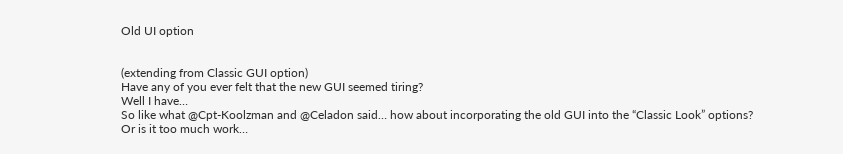Old UI option


(extending from Classic GUI option)
Have any of you ever felt that the new GUI seemed tiring?
Well I have…
So like what @Cpt-Koolzman and @Celadon said… how about incorporating the old GUI into the “Classic Look” options?
Or is it too much work…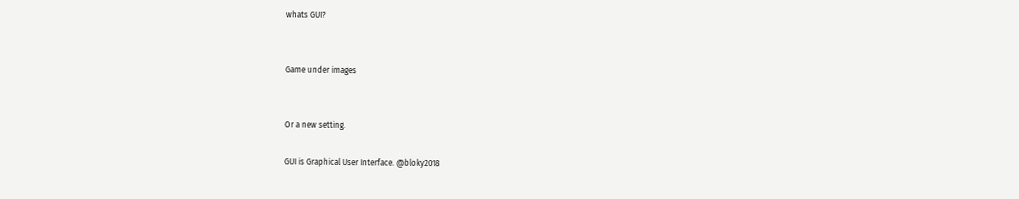whats GUI?


Game under images


Or a new setting.

GUI is Graphical User Interface. @bloky2018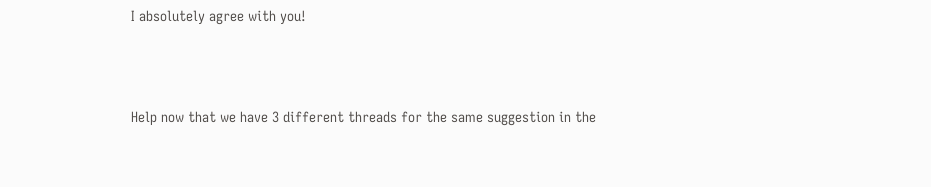I absolutely agree with you!



Help now that we have 3 different threads for the same suggestion in the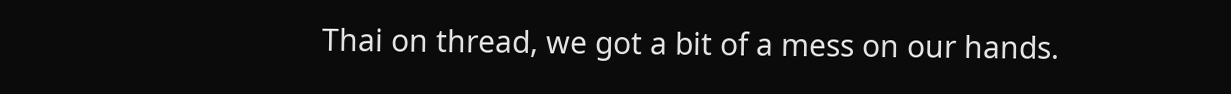Thai on thread, we got a bit of a mess on our hands.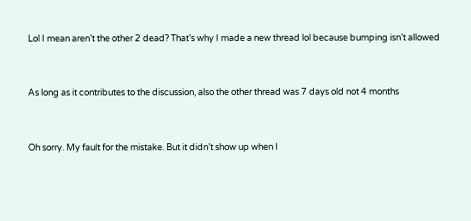Lol I mean aren’t the other 2 dead? That’s why I made a new thread lol because bumping isn’t allowed


As long as it contributes to the discussion, also the other thread was 7 days old not 4 months


Oh sorry. My fault for the mistake. But it didn’t show up when I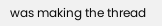was making the thread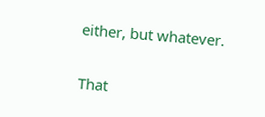either, but whatever.


That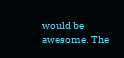would be awesome. The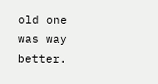old one was way better.